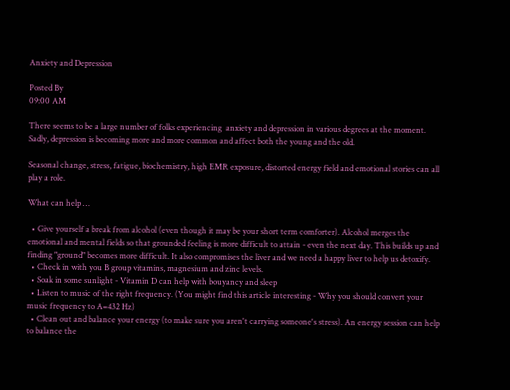Anxiety and Depression

Posted By
09:00 AM

There seems to be a large number of folks experiencing  anxiety and depression in various degrees at the moment. Sadly, depression is becoming more and more common and affect both the young and the old.

Seasonal change, stress, fatigue, biochemistry, high EMR exposure, distorted energy field and emotional stories can all play a role.

What can help …

  • Give yourself a break from alcohol (even though it may be your short term comforter). Alcohol merges the emotional and mental fields so that grounded feeling is more difficult to attain - even the next day. This builds up and finding "ground" becomes more difficult. It also compromises the liver and we need a happy liver to help us detoxify.
  • Check in with you B group vitamins, magnesium and zinc levels.
  • Soak in some sunlight - Vitamin D can help with bouyancy and sleep
  • Listen to music of the right frequency. (You might find this article interesting - Why you should convert your music frequency to A=432 Hz)
  • Clean out and balance your energy (to make sure you aren't carrying someone's stress). An energy session can help to balance the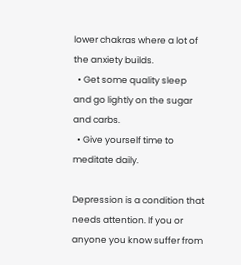lower chakras where a lot of the anxiety builds.
  • Get some quality sleep and go lightly on the sugar and carbs.
  • Give yourself time to meditate daily.

Depression is a condition that needs attention. If you or anyone you know suffer from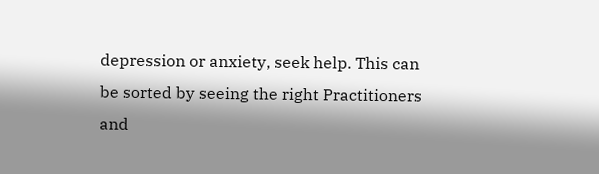depression or anxiety, seek help. This can be sorted by seeing the right Practitioners and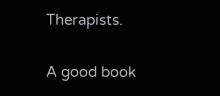Therapists.

A good book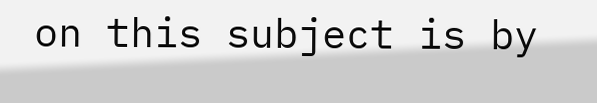on this subject is by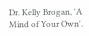Dr. Kelly Brogan, 'A Mind of Your Own'.